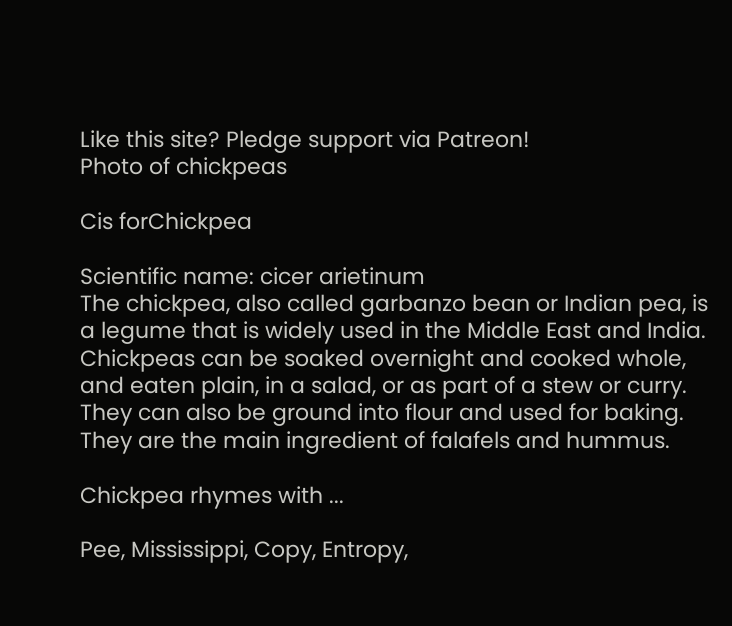Like this site? Pledge support via Patreon!
Photo of chickpeas

Cis forChickpea

Scientific name: cicer arietinum
The chickpea, also called garbanzo bean or Indian pea, is a legume that is widely used in the Middle East and India. Chickpeas can be soaked overnight and cooked whole, and eaten plain, in a salad, or as part of a stew or curry. They can also be ground into flour and used for baking. They are the main ingredient of falafels and hummus.

Chickpea rhymes with ...

Pee, Mississippi, Copy, Entropy,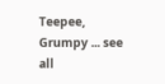Teepee, Grumpy ... see all